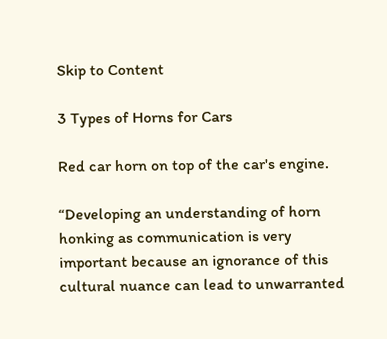Skip to Content

3 Types of Horns for Cars

Red car horn on top of the car's engine.

“Developing an understanding of horn honking as communication is very important because an ignorance of this cultural nuance can lead to unwarranted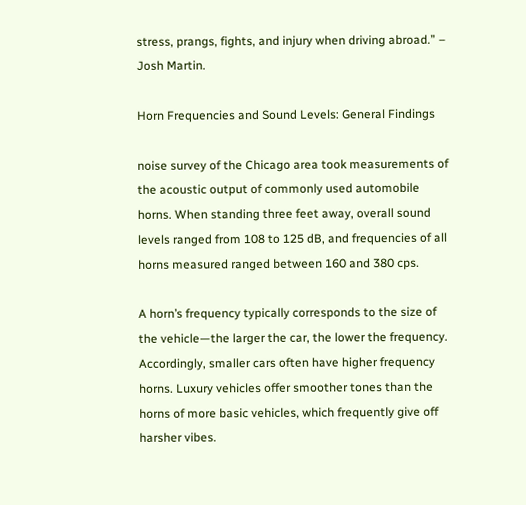stress, prangs, fights, and injury when driving abroad.” – Josh Martin.

Horn Frequencies and Sound Levels: General Findings

noise survey of the Chicago area took measurements of the acoustic output of commonly used automobile horns. When standing three feet away, overall sound levels ranged from 108 to 125 dB, and frequencies of all horns measured ranged between 160 and 380 cps.

A horn’s frequency typically corresponds to the size of the vehicle—the larger the car, the lower the frequency. Accordingly, smaller cars often have higher frequency horns. Luxury vehicles offer smoother tones than the horns of more basic vehicles, which frequently give off harsher vibes.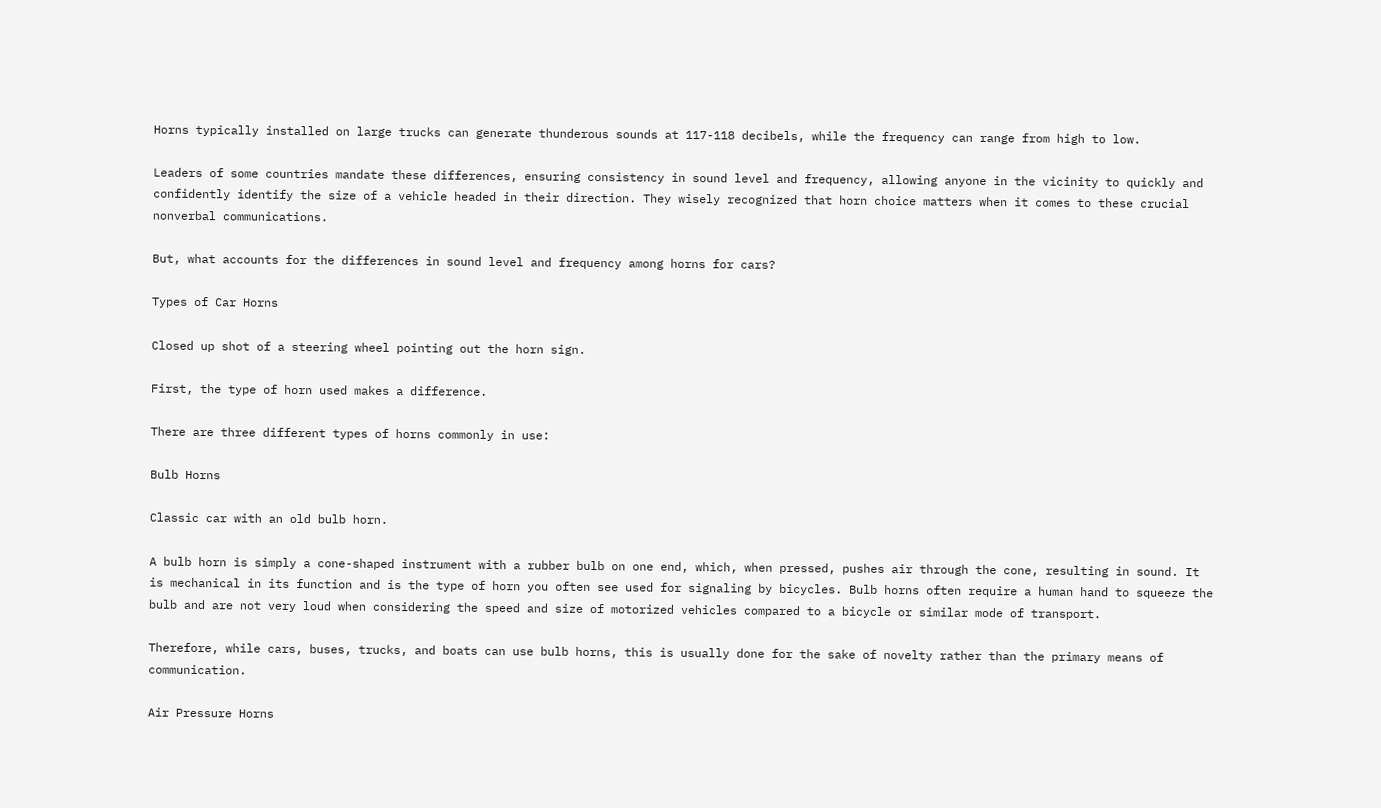Horns typically installed on large trucks can generate thunderous sounds at 117-118 decibels, while the frequency can range from high to low.

Leaders of some countries mandate these differences, ensuring consistency in sound level and frequency, allowing anyone in the vicinity to quickly and confidently identify the size of a vehicle headed in their direction. They wisely recognized that horn choice matters when it comes to these crucial nonverbal communications.

But, what accounts for the differences in sound level and frequency among horns for cars?

Types of Car Horns

Closed up shot of a steering wheel pointing out the horn sign.

First, the type of horn used makes a difference.

There are three different types of horns commonly in use:

Bulb Horns

Classic car with an old bulb horn.

A bulb horn is simply a cone-shaped instrument with a rubber bulb on one end, which, when pressed, pushes air through the cone, resulting in sound. It is mechanical in its function and is the type of horn you often see used for signaling by bicycles. Bulb horns often require a human hand to squeeze the bulb and are not very loud when considering the speed and size of motorized vehicles compared to a bicycle or similar mode of transport.

Therefore, while cars, buses, trucks, and boats can use bulb horns, this is usually done for the sake of novelty rather than the primary means of communication.

Air Pressure Horns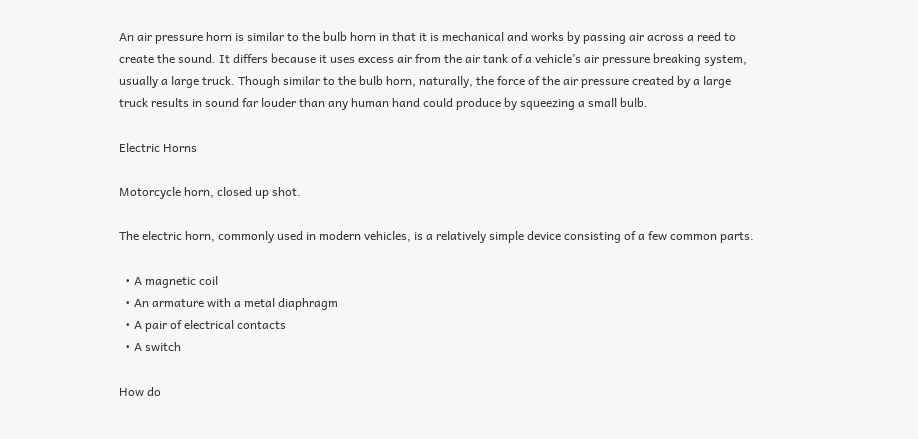An air pressure horn is similar to the bulb horn in that it is mechanical and works by passing air across a reed to create the sound. It differs because it uses excess air from the air tank of a vehicle’s air pressure breaking system, usually a large truck. Though similar to the bulb horn, naturally, the force of the air pressure created by a large truck results in sound far louder than any human hand could produce by squeezing a small bulb.

Electric Horns

Motorcycle horn, closed up shot.

The electric horn, commonly used in modern vehicles, is a relatively simple device consisting of a few common parts.

  • A magnetic coil
  • An armature with a metal diaphragm
  • A pair of electrical contacts
  • A switch

How do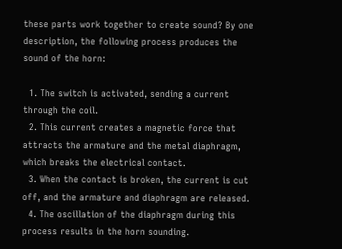these parts work together to create sound? By one description, the following process produces the sound of the horn:

  1. The switch is activated, sending a current through the coil.
  2. This current creates a magnetic force that attracts the armature and the metal diaphragm, which breaks the electrical contact.
  3. When the contact is broken, the current is cut off, and the armature and diaphragm are released.
  4. The oscillation of the diaphragm during this process results in the horn sounding.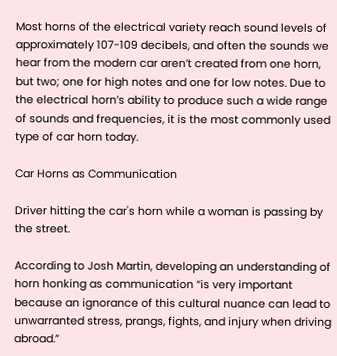Most horns of the electrical variety reach sound levels of approximately 107-109 decibels, and often the sounds we hear from the modern car aren’t created from one horn, but two; one for high notes and one for low notes. Due to the electrical horn’s ability to produce such a wide range of sounds and frequencies, it is the most commonly used type of car horn today.

Car Horns as Communication

Driver hitting the car's horn while a woman is passing by the street.

According to Josh Martin, developing an understanding of horn honking as communication “is very important because an ignorance of this cultural nuance can lead to unwarranted stress, prangs, fights, and injury when driving abroad.”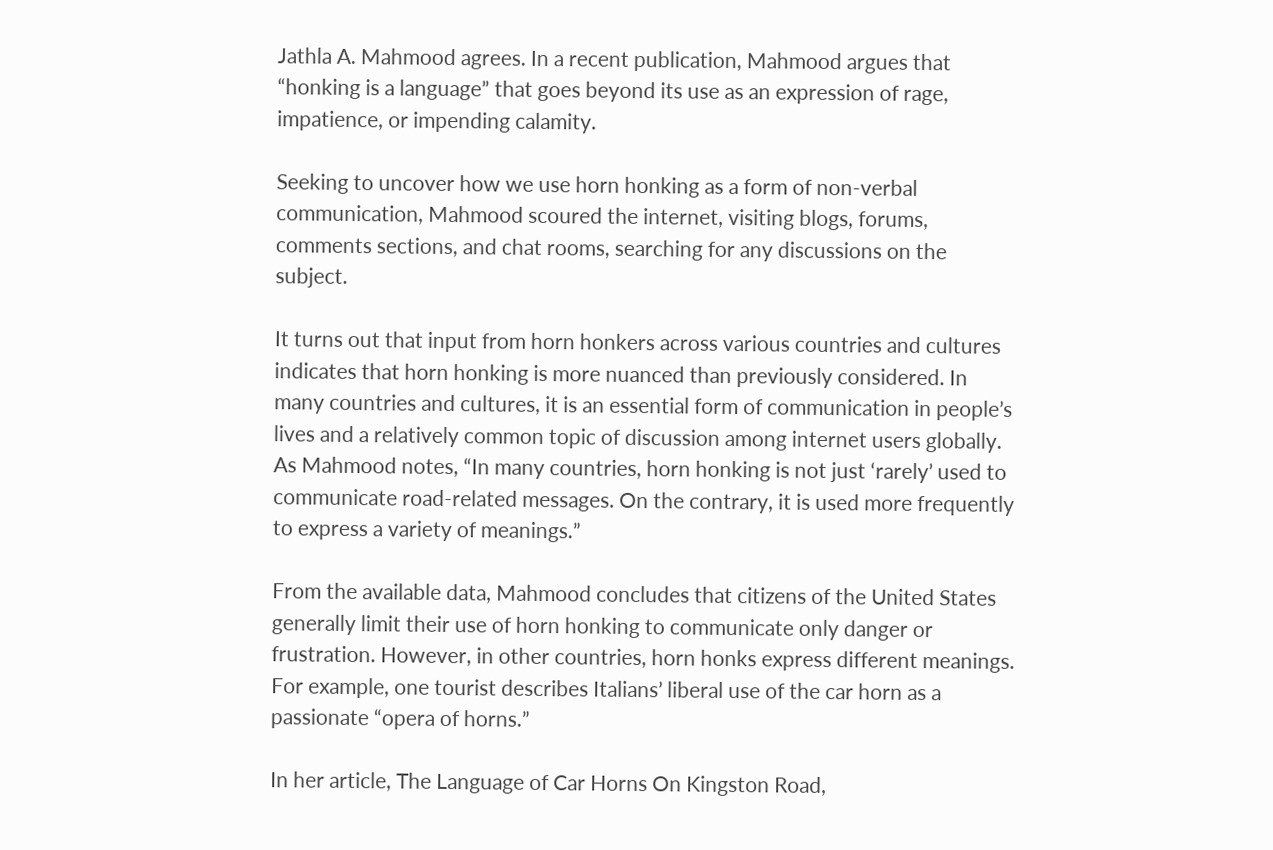Jathla A. Mahmood agrees. In a recent publication, Mahmood argues that “honking is a language” that goes beyond its use as an expression of rage, impatience, or impending calamity.

Seeking to uncover how we use horn honking as a form of non-verbal communication, Mahmood scoured the internet, visiting blogs, forums, comments sections, and chat rooms, searching for any discussions on the subject.

It turns out that input from horn honkers across various countries and cultures indicates that horn honking is more nuanced than previously considered. In many countries and cultures, it is an essential form of communication in people’s lives and a relatively common topic of discussion among internet users globally. As Mahmood notes, “In many countries, horn honking is not just ‘rarely’ used to communicate road-related messages. On the contrary, it is used more frequently to express a variety of meanings.”

From the available data, Mahmood concludes that citizens of the United States generally limit their use of horn honking to communicate only danger or frustration. However, in other countries, horn honks express different meanings. For example, one tourist describes Italians’ liberal use of the car horn as a passionate “opera of horns.”

In her article, The Language of Car Horns On Kingston Road,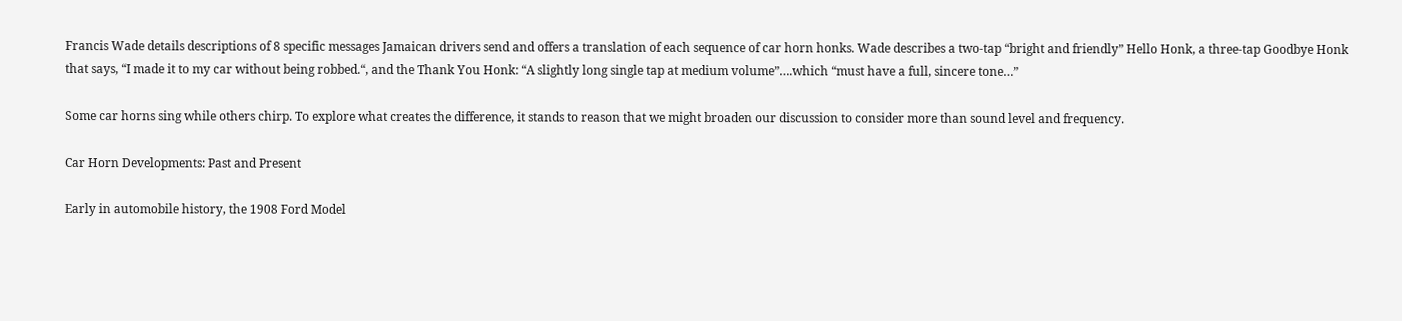Francis Wade details descriptions of 8 specific messages Jamaican drivers send and offers a translation of each sequence of car horn honks. Wade describes a two-tap “bright and friendly” Hello Honk, a three-tap Goodbye Honk that says, “I made it to my car without being robbed.“, and the Thank You Honk: “A slightly long single tap at medium volume”….which “must have a full, sincere tone…”

Some car horns sing while others chirp. To explore what creates the difference, it stands to reason that we might broaden our discussion to consider more than sound level and frequency.

Car Horn Developments: Past and Present

Early in automobile history, the 1908 Ford Model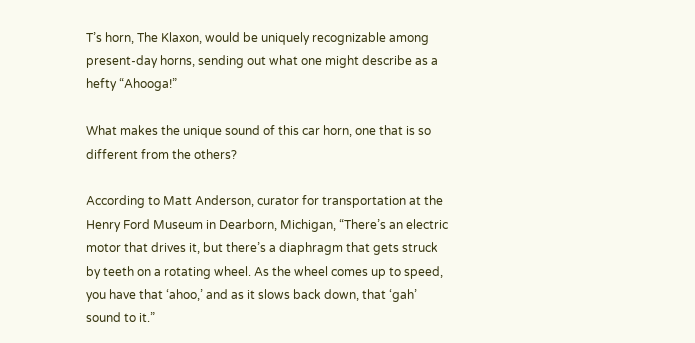T’s horn, The Klaxon, would be uniquely recognizable among present-day horns, sending out what one might describe as a hefty “Ahooga!”

What makes the unique sound of this car horn, one that is so different from the others?

According to Matt Anderson, curator for transportation at the Henry Ford Museum in Dearborn, Michigan, “There’s an electric motor that drives it, but there’s a diaphragm that gets struck by teeth on a rotating wheel. As the wheel comes up to speed, you have that ‘ahoo,’ and as it slows back down, that ‘gah’ sound to it.”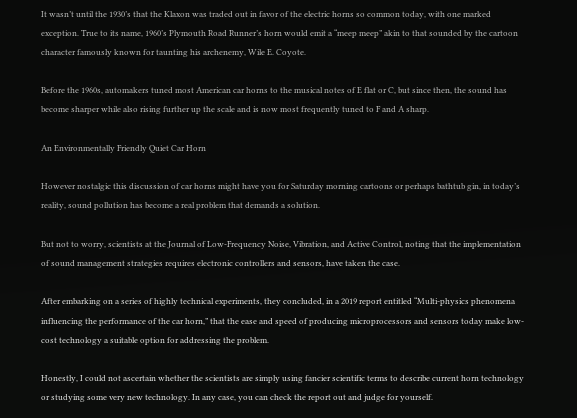It wasn’t until the 1930’s that the Klaxon was traded out in favor of the electric horns so common today, with one marked exception. True to its name, 1960’s Plymouth Road Runner’s horn would emit a “meep meep” akin to that sounded by the cartoon character famously known for taunting his archenemy, Wile E. Coyote.

Before the 1960s, automakers tuned most American car horns to the musical notes of E flat or C, but since then, the sound has become sharper while also rising further up the scale and is now most frequently tuned to F and A sharp.

An Environmentally Friendly Quiet Car Horn

However nostalgic this discussion of car horns might have you for Saturday morning cartoons or perhaps bathtub gin, in today’s reality, sound pollution has become a real problem that demands a solution.

But not to worry, scientists at the Journal of Low-Frequency Noise, Vibration, and Active Control, noting that the implementation of sound management strategies requires electronic controllers and sensors, have taken the case.

After embarking on a series of highly technical experiments, they concluded, in a 2019 report entitled “Multi-physics phenomena influencing the performance of the car horn,” that the ease and speed of producing microprocessors and sensors today make low-cost technology a suitable option for addressing the problem.

Honestly, I could not ascertain whether the scientists are simply using fancier scientific terms to describe current horn technology or studying some very new technology. In any case, you can check the report out and judge for yourself.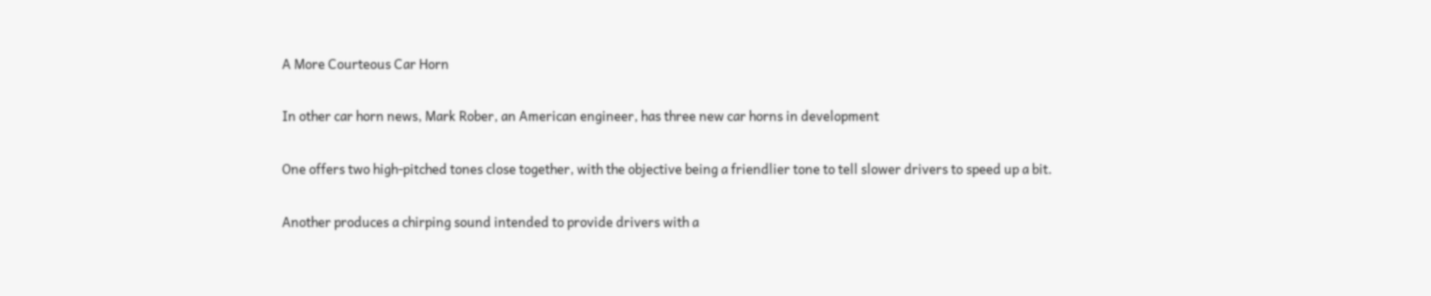A More Courteous Car Horn

In other car horn news, Mark Rober, an American engineer, has three new car horns in development

One offers two high-pitched tones close together, with the objective being a friendlier tone to tell slower drivers to speed up a bit.

Another produces a chirping sound intended to provide drivers with a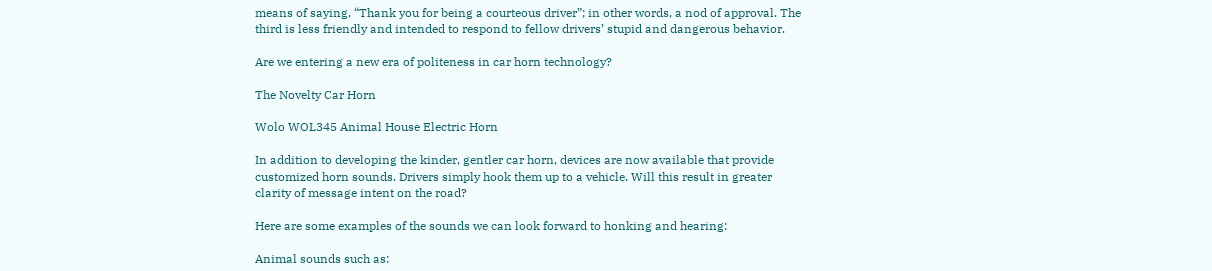means of saying, “Thank you for being a courteous driver”; in other words, a nod of approval. The third is less friendly and intended to respond to fellow drivers’ stupid and dangerous behavior.

Are we entering a new era of politeness in car horn technology?

The Novelty Car Horn

Wolo WOL345 Animal House Electric Horn

In addition to developing the kinder, gentler car horn, devices are now available that provide customized horn sounds. Drivers simply hook them up to a vehicle. Will this result in greater clarity of message intent on the road?

Here are some examples of the sounds we can look forward to honking and hearing:

Animal sounds such as: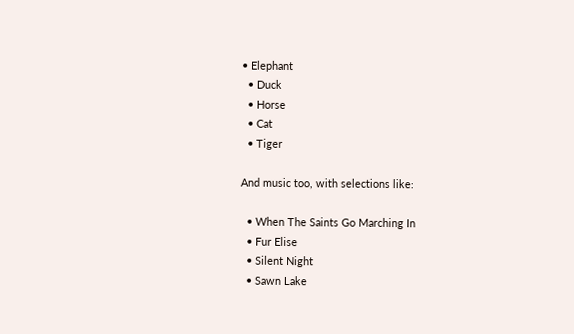• Elephant
  • Duck
  • Horse
  • Cat
  • Tiger

And music too, with selections like:

  • When The Saints Go Marching In
  • Fur Elise
  • Silent Night
  • Sawn Lake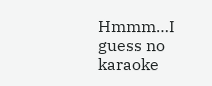Hmmm…I guess no karaoke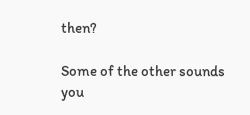then?

Some of the other sounds you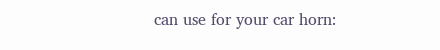can use for your car horn: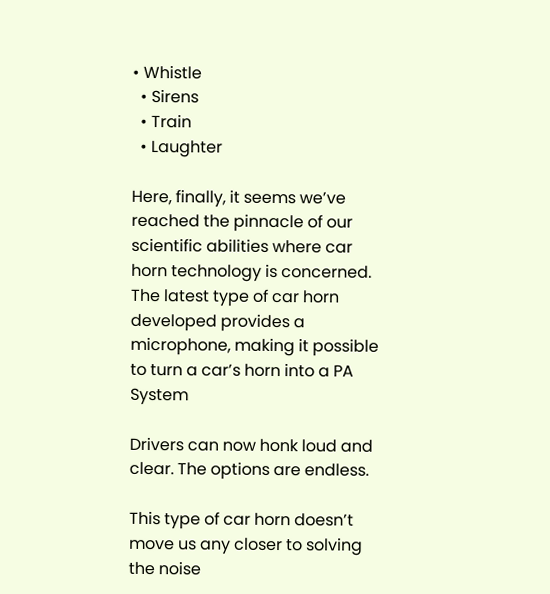• Whistle
  • Sirens
  • Train
  • Laughter

Here, finally, it seems we’ve reached the pinnacle of our scientific abilities where car horn technology is concerned. The latest type of car horn developed provides a microphone, making it possible to turn a car’s horn into a PA System

Drivers can now honk loud and clear. The options are endless.

This type of car horn doesn’t move us any closer to solving the noise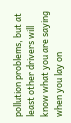pollution problems, but at least other drivers will know what you are saying when you lay on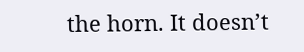the horn. It doesn’t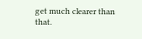get much clearer than that.